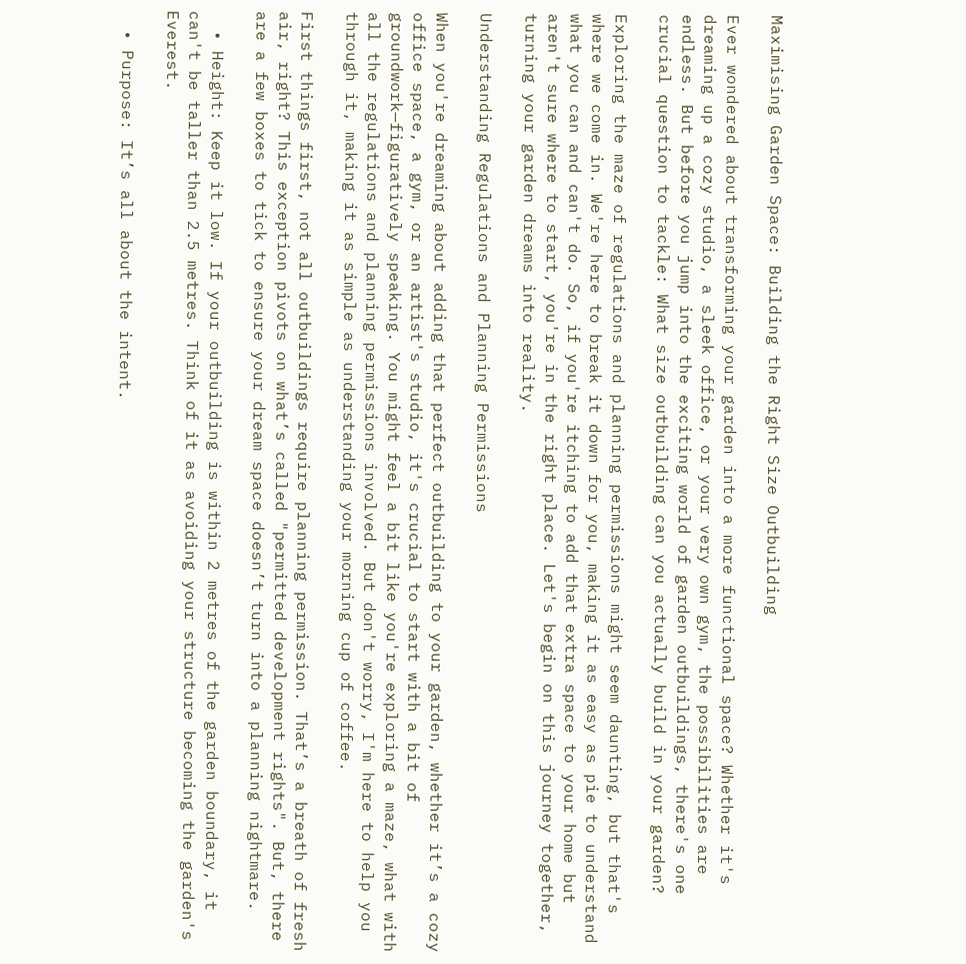Maximising Garden Space: Building the Right Size Outbuilding

Ever wondered about transforming your garden into a more functional space? Whether it's dreaming up a cozy studio, a sleek office, or your very own gym, the possibilities are endless. But before you jump into the exciting world of garden outbuildings, there's one crucial question to tackle: What size outbuilding can you actually build in your garden?

Exploring the maze of regulations and planning permissions might seem daunting, but that's where we come in. We're here to break it down for you, making it as easy as pie to understand what you can and can't do. So, if you're itching to add that extra space to your home but aren't sure where to start, you're in the right place. Let's begin on this journey together, turning your garden dreams into reality.

Understanding Regulations and Planning Permissions

When you're dreaming about adding that perfect outbuilding to your garden, whether it’s a cozy office space, a gym, or an artist's studio, it's crucial to start with a bit of groundwork—figuratively speaking. You might feel a bit like you're exploring a maze, what with all the regulations and planning permissions involved. But don't worry, I'm here to help you through it, making it as simple as understanding your morning cup of coffee.

First things first, not all outbuildings require planning permission. That’s a breath of fresh air, right? This exception pivots on what’s called "permitted development rights". But, there are a few boxes to tick to ensure your dream space doesn’t turn into a planning nightmare.

  • Height: Keep it low. If your outbuilding is within 2 metres of the garden boundary, it can't be taller than 2.5 metres. Think of it as avoiding your structure becoming the garden's Everest.

  • Purpose: It’s all about the intent.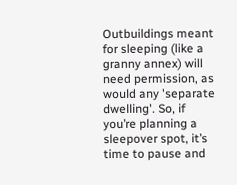Outbuildings meant for sleeping (like a granny annex) will need permission, as would any 'separate dwelling'. So, if you’re planning a sleepover spot, it’s time to pause and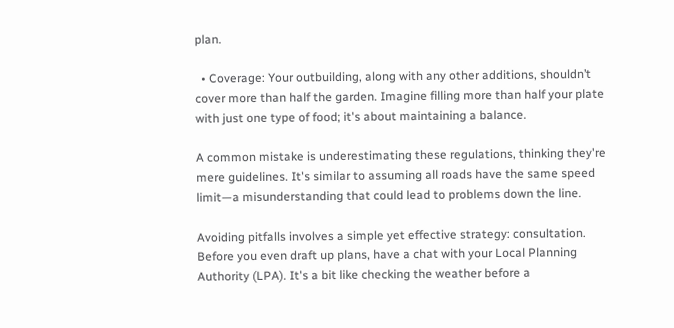plan.

  • Coverage: Your outbuilding, along with any other additions, shouldn’t cover more than half the garden. Imagine filling more than half your plate with just one type of food; it's about maintaining a balance.

A common mistake is underestimating these regulations, thinking they're mere guidelines. It's similar to assuming all roads have the same speed limit—a misunderstanding that could lead to problems down the line.

Avoiding pitfalls involves a simple yet effective strategy: consultation. Before you even draft up plans, have a chat with your Local Planning Authority (LPA). It's a bit like checking the weather before a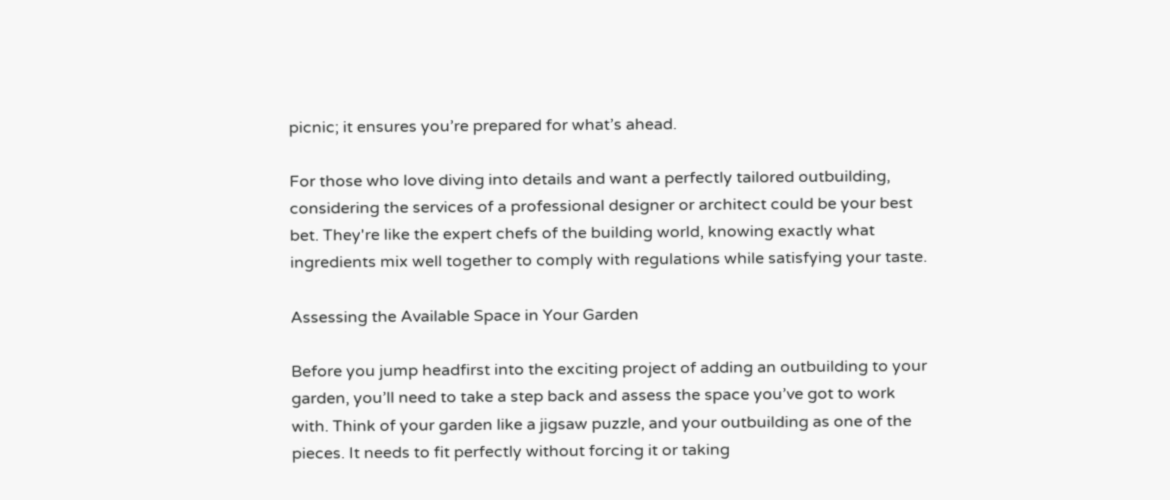picnic; it ensures you’re prepared for what’s ahead.

For those who love diving into details and want a perfectly tailored outbuilding, considering the services of a professional designer or architect could be your best bet. They're like the expert chefs of the building world, knowing exactly what ingredients mix well together to comply with regulations while satisfying your taste.

Assessing the Available Space in Your Garden

Before you jump headfirst into the exciting project of adding an outbuilding to your garden, you’ll need to take a step back and assess the space you’ve got to work with. Think of your garden like a jigsaw puzzle, and your outbuilding as one of the pieces. It needs to fit perfectly without forcing it or taking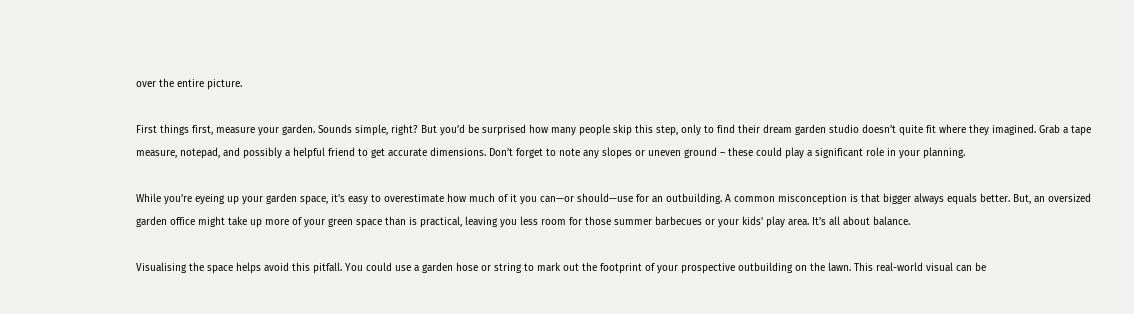over the entire picture.

First things first, measure your garden. Sounds simple, right? But you’d be surprised how many people skip this step, only to find their dream garden studio doesn’t quite fit where they imagined. Grab a tape measure, notepad, and possibly a helpful friend to get accurate dimensions. Don’t forget to note any slopes or uneven ground – these could play a significant role in your planning.

While you’re eyeing up your garden space, it’s easy to overestimate how much of it you can—or should—use for an outbuilding. A common misconception is that bigger always equals better. But, an oversized garden office might take up more of your green space than is practical, leaving you less room for those summer barbecues or your kids' play area. It’s all about balance.

Visualising the space helps avoid this pitfall. You could use a garden hose or string to mark out the footprint of your prospective outbuilding on the lawn. This real-world visual can be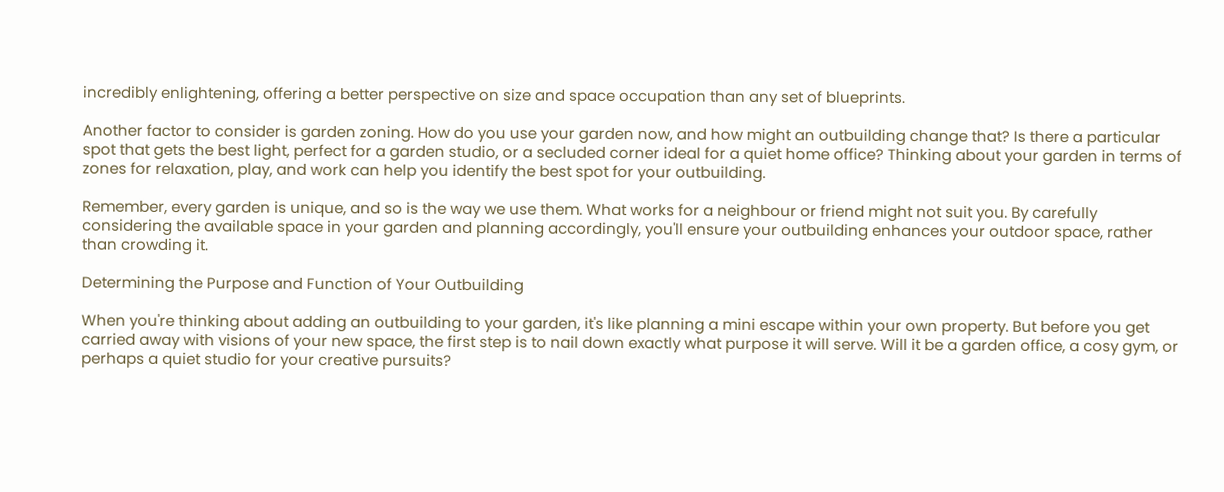incredibly enlightening, offering a better perspective on size and space occupation than any set of blueprints.

Another factor to consider is garden zoning. How do you use your garden now, and how might an outbuilding change that? Is there a particular spot that gets the best light, perfect for a garden studio, or a secluded corner ideal for a quiet home office? Thinking about your garden in terms of zones for relaxation, play, and work can help you identify the best spot for your outbuilding.

Remember, every garden is unique, and so is the way we use them. What works for a neighbour or friend might not suit you. By carefully considering the available space in your garden and planning accordingly, you'll ensure your outbuilding enhances your outdoor space, rather than crowding it.

Determining the Purpose and Function of Your Outbuilding

When you're thinking about adding an outbuilding to your garden, it's like planning a mini escape within your own property. But before you get carried away with visions of your new space, the first step is to nail down exactly what purpose it will serve. Will it be a garden office, a cosy gym, or perhaps a quiet studio for your creative pursuits?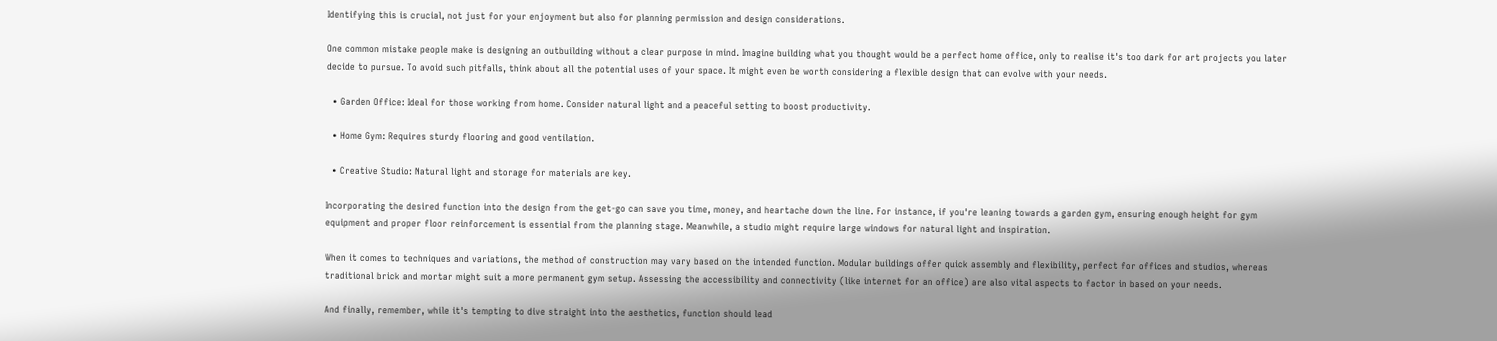Identifying this is crucial, not just for your enjoyment but also for planning permission and design considerations.

One common mistake people make is designing an outbuilding without a clear purpose in mind. Imagine building what you thought would be a perfect home office, only to realise it's too dark for art projects you later decide to pursue. To avoid such pitfalls, think about all the potential uses of your space. It might even be worth considering a flexible design that can evolve with your needs.

  • Garden Office: Ideal for those working from home. Consider natural light and a peaceful setting to boost productivity.

  • Home Gym: Requires sturdy flooring and good ventilation.

  • Creative Studio: Natural light and storage for materials are key.

Incorporating the desired function into the design from the get-go can save you time, money, and heartache down the line. For instance, if you're leaning towards a garden gym, ensuring enough height for gym equipment and proper floor reinforcement is essential from the planning stage. Meanwhile, a studio might require large windows for natural light and inspiration.

When it comes to techniques and variations, the method of construction may vary based on the intended function. Modular buildings offer quick assembly and flexibility, perfect for offices and studios, whereas traditional brick and mortar might suit a more permanent gym setup. Assessing the accessibility and connectivity (like internet for an office) are also vital aspects to factor in based on your needs.

And finally, remember, while it's tempting to dive straight into the aesthetics, function should lead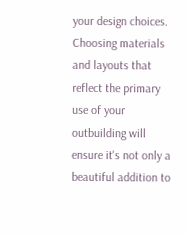your design choices. Choosing materials and layouts that reflect the primary use of your outbuilding will ensure it's not only a beautiful addition to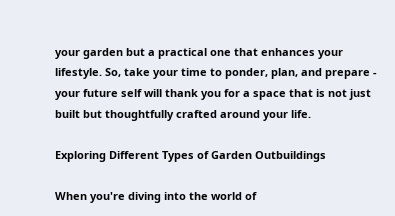your garden but a practical one that enhances your lifestyle. So, take your time to ponder, plan, and prepare - your future self will thank you for a space that is not just built but thoughtfully crafted around your life.

Exploring Different Types of Garden Outbuildings

When you're diving into the world of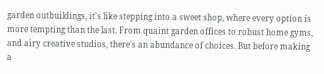garden outbuildings, it's like stepping into a sweet shop, where every option is more tempting than the last. From quaint garden offices to robust home gyms, and airy creative studios, there's an abundance of choices. But before making a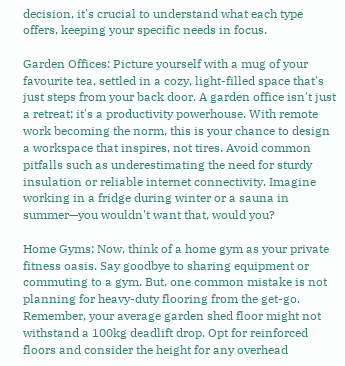decision, it's crucial to understand what each type offers, keeping your specific needs in focus.

Garden Offices: Picture yourself with a mug of your favourite tea, settled in a cozy, light-filled space that's just steps from your back door. A garden office isn't just a retreat; it's a productivity powerhouse. With remote work becoming the norm, this is your chance to design a workspace that inspires, not tires. Avoid common pitfalls such as underestimating the need for sturdy insulation or reliable internet connectivity. Imagine working in a fridge during winter or a sauna in summer—you wouldn't want that, would you?

Home Gyms: Now, think of a home gym as your private fitness oasis. Say goodbye to sharing equipment or commuting to a gym. But, one common mistake is not planning for heavy-duty flooring from the get-go. Remember, your average garden shed floor might not withstand a 100kg deadlift drop. Opt for reinforced floors and consider the height for any overhead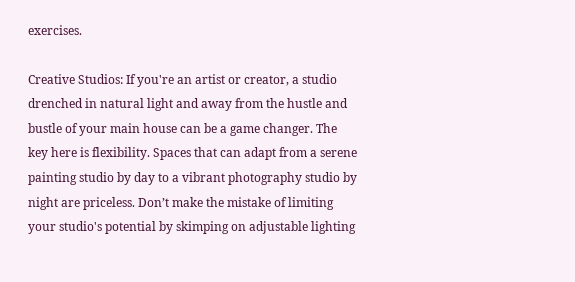exercises.

Creative Studios: If you're an artist or creator, a studio drenched in natural light and away from the hustle and bustle of your main house can be a game changer. The key here is flexibility. Spaces that can adapt from a serene painting studio by day to a vibrant photography studio by night are priceless. Don’t make the mistake of limiting your studio's potential by skimping on adjustable lighting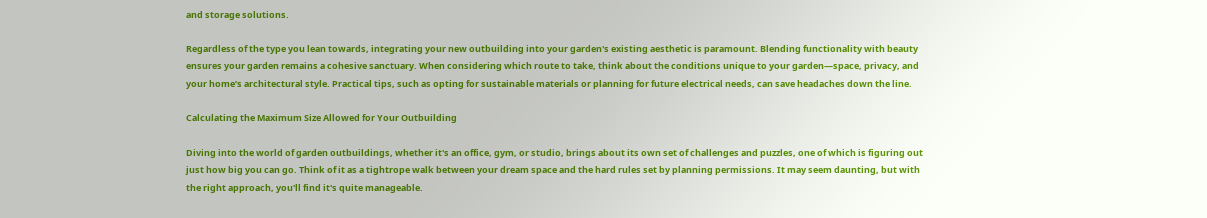and storage solutions.

Regardless of the type you lean towards, integrating your new outbuilding into your garden's existing aesthetic is paramount. Blending functionality with beauty ensures your garden remains a cohesive sanctuary. When considering which route to take, think about the conditions unique to your garden—space, privacy, and your home’s architectural style. Practical tips, such as opting for sustainable materials or planning for future electrical needs, can save headaches down the line.

Calculating the Maximum Size Allowed for Your Outbuilding

Diving into the world of garden outbuildings, whether it's an office, gym, or studio, brings about its own set of challenges and puzzles, one of which is figuring out just how big you can go. Think of it as a tightrope walk between your dream space and the hard rules set by planning permissions. It may seem daunting, but with the right approach, you'll find it's quite manageable.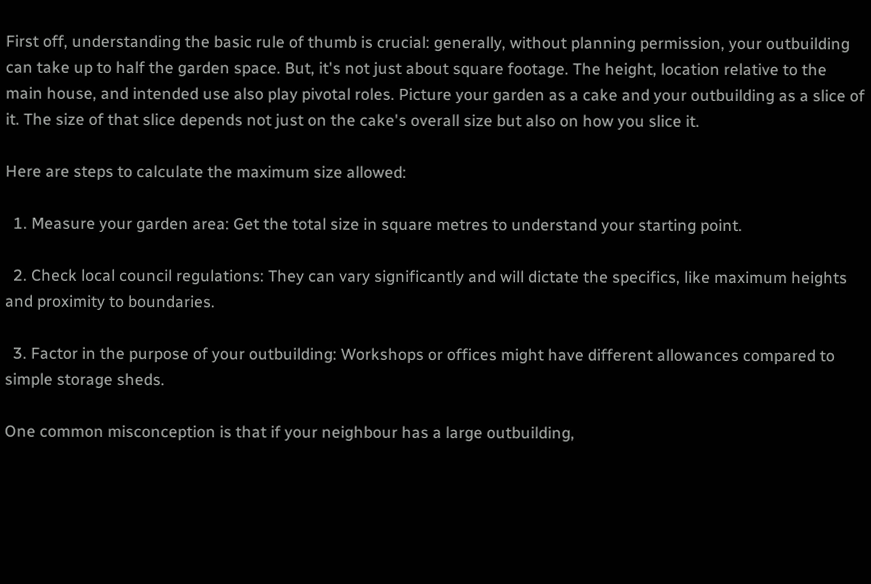First off, understanding the basic rule of thumb is crucial: generally, without planning permission, your outbuilding can take up to half the garden space. But, it's not just about square footage. The height, location relative to the main house, and intended use also play pivotal roles. Picture your garden as a cake and your outbuilding as a slice of it. The size of that slice depends not just on the cake's overall size but also on how you slice it.

Here are steps to calculate the maximum size allowed:

  1. Measure your garden area: Get the total size in square metres to understand your starting point.

  2. Check local council regulations: They can vary significantly and will dictate the specifics, like maximum heights and proximity to boundaries.

  3. Factor in the purpose of your outbuilding: Workshops or offices might have different allowances compared to simple storage sheds.

One common misconception is that if your neighbour has a large outbuilding,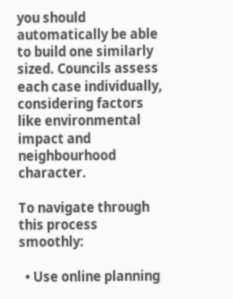you should automatically be able to build one similarly sized. Councils assess each case individually, considering factors like environmental impact and neighbourhood character.

To navigate through this process smoothly:

  • Use online planning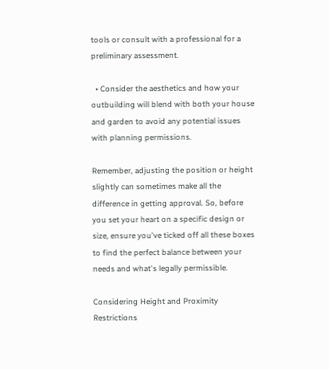tools or consult with a professional for a preliminary assessment.

  • Consider the aesthetics and how your outbuilding will blend with both your house and garden to avoid any potential issues with planning permissions.

Remember, adjusting the position or height slightly can sometimes make all the difference in getting approval. So, before you set your heart on a specific design or size, ensure you've ticked off all these boxes to find the perfect balance between your needs and what's legally permissible.

Considering Height and Proximity Restrictions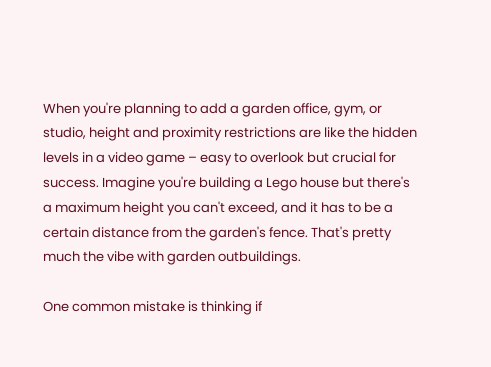When you're planning to add a garden office, gym, or studio, height and proximity restrictions are like the hidden levels in a video game – easy to overlook but crucial for success. Imagine you're building a Lego house but there's a maximum height you can't exceed, and it has to be a certain distance from the garden's fence. That's pretty much the vibe with garden outbuildings.

One common mistake is thinking if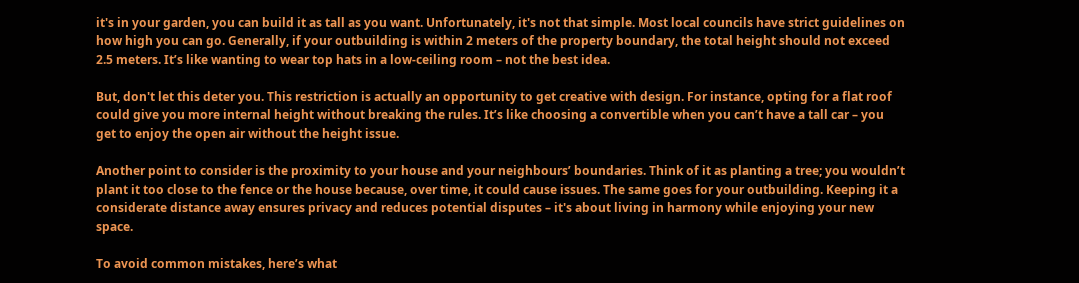it's in your garden, you can build it as tall as you want. Unfortunately, it's not that simple. Most local councils have strict guidelines on how high you can go. Generally, if your outbuilding is within 2 meters of the property boundary, the total height should not exceed 2.5 meters. It’s like wanting to wear top hats in a low-ceiling room – not the best idea.

But, don't let this deter you. This restriction is actually an opportunity to get creative with design. For instance, opting for a flat roof could give you more internal height without breaking the rules. It’s like choosing a convertible when you can’t have a tall car – you get to enjoy the open air without the height issue.

Another point to consider is the proximity to your house and your neighbours’ boundaries. Think of it as planting a tree; you wouldn’t plant it too close to the fence or the house because, over time, it could cause issues. The same goes for your outbuilding. Keeping it a considerate distance away ensures privacy and reduces potential disputes – it's about living in harmony while enjoying your new space.

To avoid common mistakes, here’s what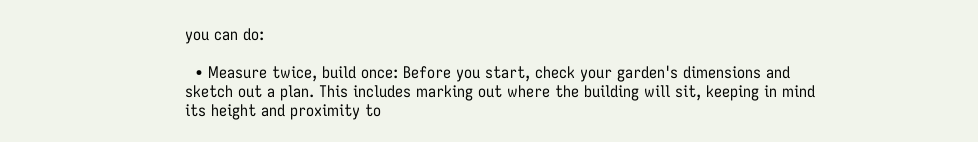you can do:

  • Measure twice, build once: Before you start, check your garden's dimensions and sketch out a plan. This includes marking out where the building will sit, keeping in mind its height and proximity to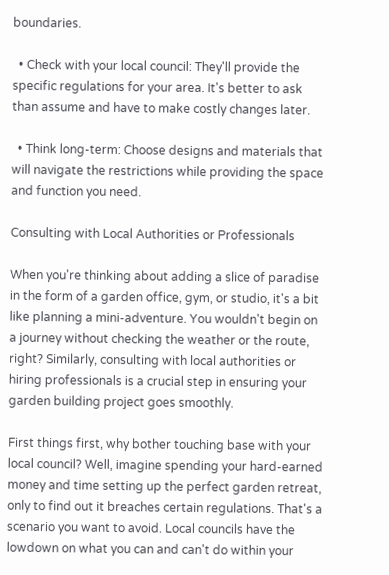boundaries.

  • Check with your local council: They'll provide the specific regulations for your area. It's better to ask than assume and have to make costly changes later.

  • Think long-term: Choose designs and materials that will navigate the restrictions while providing the space and function you need.

Consulting with Local Authorities or Professionals

When you're thinking about adding a slice of paradise in the form of a garden office, gym, or studio, it's a bit like planning a mini-adventure. You wouldn't begin on a journey without checking the weather or the route, right? Similarly, consulting with local authorities or hiring professionals is a crucial step in ensuring your garden building project goes smoothly.

First things first, why bother touching base with your local council? Well, imagine spending your hard-earned money and time setting up the perfect garden retreat, only to find out it breaches certain regulations. That's a scenario you want to avoid. Local councils have the lowdown on what you can and can't do within your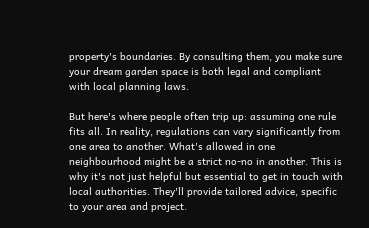property's boundaries. By consulting them, you make sure your dream garden space is both legal and compliant with local planning laws.

But here's where people often trip up: assuming one rule fits all. In reality, regulations can vary significantly from one area to another. What's allowed in one neighbourhood might be a strict no-no in another. This is why it's not just helpful but essential to get in touch with local authorities. They'll provide tailored advice, specific to your area and project.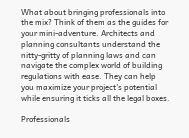What about bringing professionals into the mix? Think of them as the guides for your mini-adventure. Architects and planning consultants understand the nitty-gritty of planning laws and can navigate the complex world of building regulations with ease. They can help you maximize your project's potential while ensuring it ticks all the legal boxes.

Professionals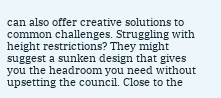can also offer creative solutions to common challenges. Struggling with height restrictions? They might suggest a sunken design that gives you the headroom you need without upsetting the council. Close to the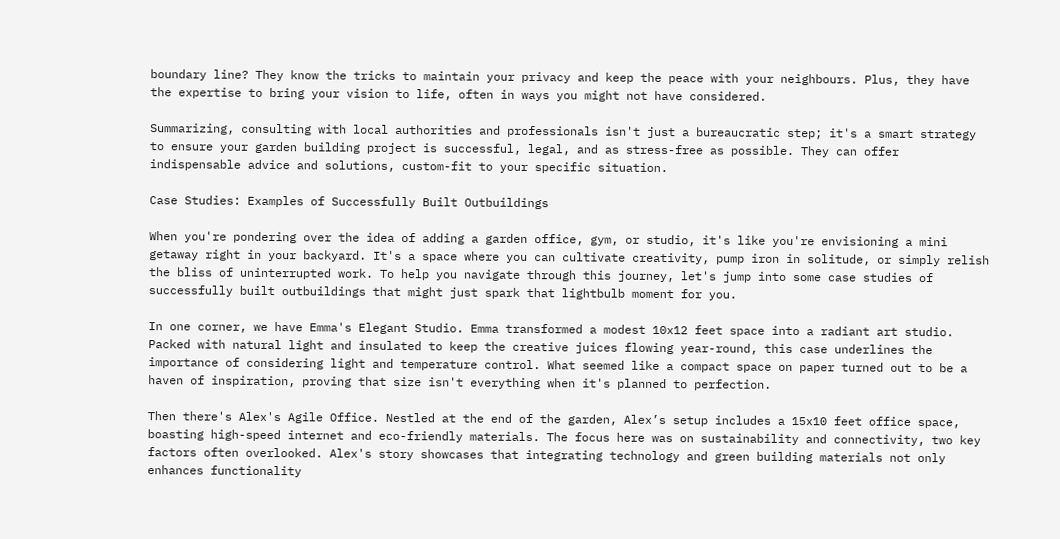boundary line? They know the tricks to maintain your privacy and keep the peace with your neighbours. Plus, they have the expertise to bring your vision to life, often in ways you might not have considered.

Summarizing, consulting with local authorities and professionals isn't just a bureaucratic step; it's a smart strategy to ensure your garden building project is successful, legal, and as stress-free as possible. They can offer indispensable advice and solutions, custom-fit to your specific situation.

Case Studies: Examples of Successfully Built Outbuildings

When you're pondering over the idea of adding a garden office, gym, or studio, it's like you're envisioning a mini getaway right in your backyard. It's a space where you can cultivate creativity, pump iron in solitude, or simply relish the bliss of uninterrupted work. To help you navigate through this journey, let's jump into some case studies of successfully built outbuildings that might just spark that lightbulb moment for you.

In one corner, we have Emma's Elegant Studio. Emma transformed a modest 10x12 feet space into a radiant art studio. Packed with natural light and insulated to keep the creative juices flowing year-round, this case underlines the importance of considering light and temperature control. What seemed like a compact space on paper turned out to be a haven of inspiration, proving that size isn't everything when it's planned to perfection.

Then there's Alex's Agile Office. Nestled at the end of the garden, Alex’s setup includes a 15x10 feet office space, boasting high-speed internet and eco-friendly materials. The focus here was on sustainability and connectivity, two key factors often overlooked. Alex's story showcases that integrating technology and green building materials not only enhances functionality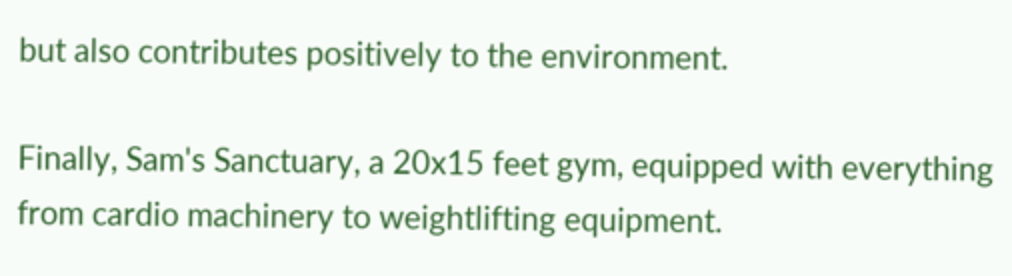but also contributes positively to the environment.

Finally, Sam's Sanctuary, a 20x15 feet gym, equipped with everything from cardio machinery to weightlifting equipment.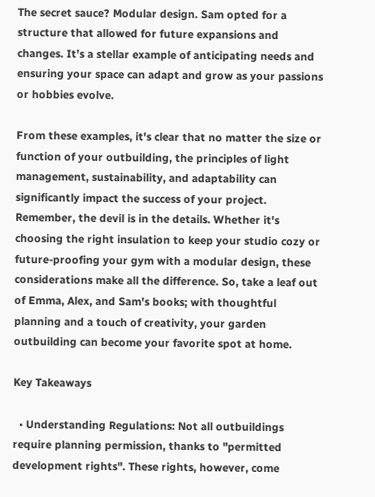The secret sauce? Modular design. Sam opted for a structure that allowed for future expansions and changes. It’s a stellar example of anticipating needs and ensuring your space can adapt and grow as your passions or hobbies evolve.

From these examples, it's clear that no matter the size or function of your outbuilding, the principles of light management, sustainability, and adaptability can significantly impact the success of your project. Remember, the devil is in the details. Whether it's choosing the right insulation to keep your studio cozy or future-proofing your gym with a modular design, these considerations make all the difference. So, take a leaf out of Emma, Alex, and Sam's books; with thoughtful planning and a touch of creativity, your garden outbuilding can become your favorite spot at home.

Key Takeaways

  • Understanding Regulations: Not all outbuildings require planning permission, thanks to "permitted development rights". These rights, however, come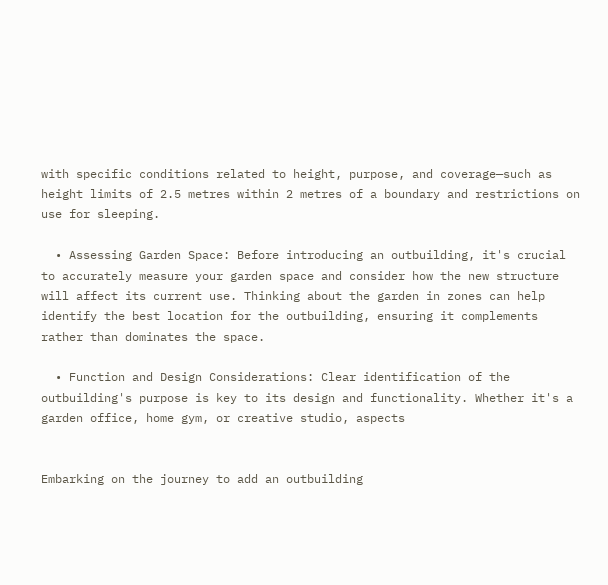with specific conditions related to height, purpose, and coverage—such as height limits of 2.5 metres within 2 metres of a boundary and restrictions on use for sleeping.

  • Assessing Garden Space: Before introducing an outbuilding, it's crucial to accurately measure your garden space and consider how the new structure will affect its current use. Thinking about the garden in zones can help identify the best location for the outbuilding, ensuring it complements rather than dominates the space.

  • Function and Design Considerations: Clear identification of the outbuilding's purpose is key to its design and functionality. Whether it's a garden office, home gym, or creative studio, aspects


Embarking on the journey to add an outbuilding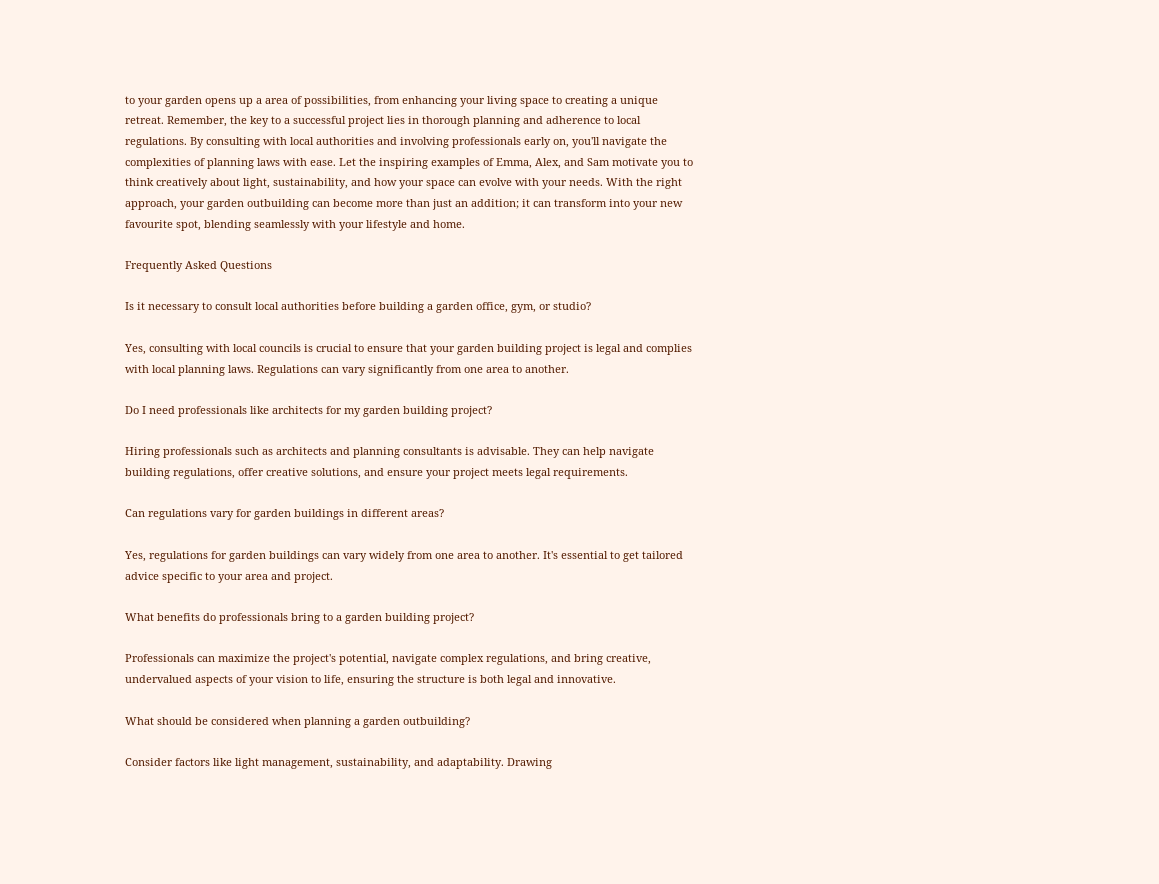to your garden opens up a area of possibilities, from enhancing your living space to creating a unique retreat. Remember, the key to a successful project lies in thorough planning and adherence to local regulations. By consulting with local authorities and involving professionals early on, you'll navigate the complexities of planning laws with ease. Let the inspiring examples of Emma, Alex, and Sam motivate you to think creatively about light, sustainability, and how your space can evolve with your needs. With the right approach, your garden outbuilding can become more than just an addition; it can transform into your new favourite spot, blending seamlessly with your lifestyle and home.

Frequently Asked Questions

Is it necessary to consult local authorities before building a garden office, gym, or studio?

Yes, consulting with local councils is crucial to ensure that your garden building project is legal and complies with local planning laws. Regulations can vary significantly from one area to another.

Do I need professionals like architects for my garden building project?

Hiring professionals such as architects and planning consultants is advisable. They can help navigate building regulations, offer creative solutions, and ensure your project meets legal requirements.

Can regulations vary for garden buildings in different areas?

Yes, regulations for garden buildings can vary widely from one area to another. It's essential to get tailored advice specific to your area and project.

What benefits do professionals bring to a garden building project?

Professionals can maximize the project's potential, navigate complex regulations, and bring creative, undervalued aspects of your vision to life, ensuring the structure is both legal and innovative.

What should be considered when planning a garden outbuilding?

Consider factors like light management, sustainability, and adaptability. Drawing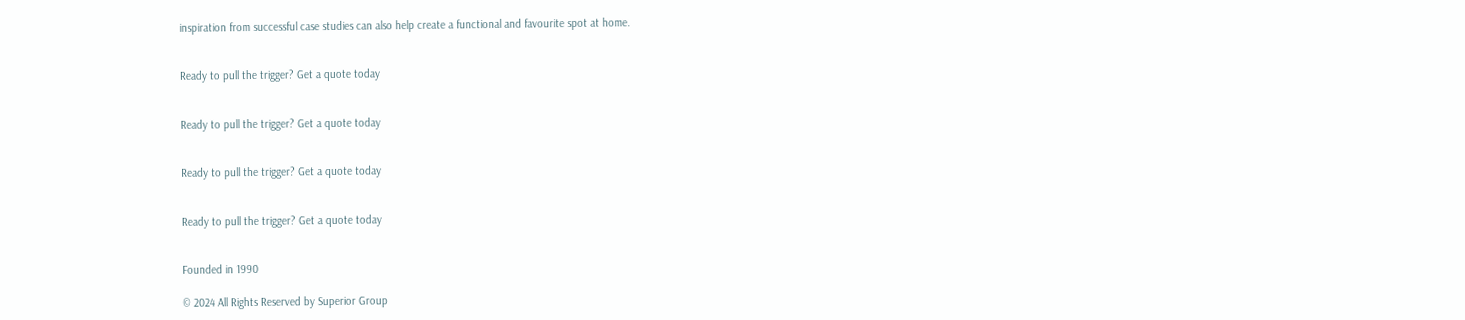inspiration from successful case studies can also help create a functional and favourite spot at home.


Ready to pull the trigger? Get a quote today


Ready to pull the trigger? Get a quote today


Ready to pull the trigger? Get a quote today


Ready to pull the trigger? Get a quote today


Founded in 1990

© 2024 All Rights Reserved by Superior Group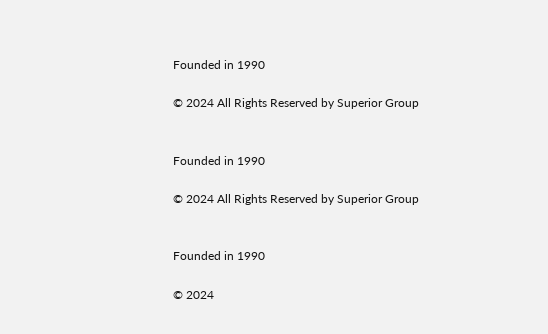Founded in 1990

© 2024 All Rights Reserved by Superior Group


Founded in 1990

© 2024 All Rights Reserved by Superior Group


Founded in 1990

© 2024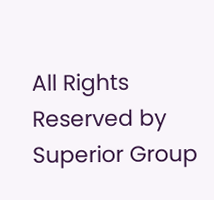All Rights Reserved by Superior Group